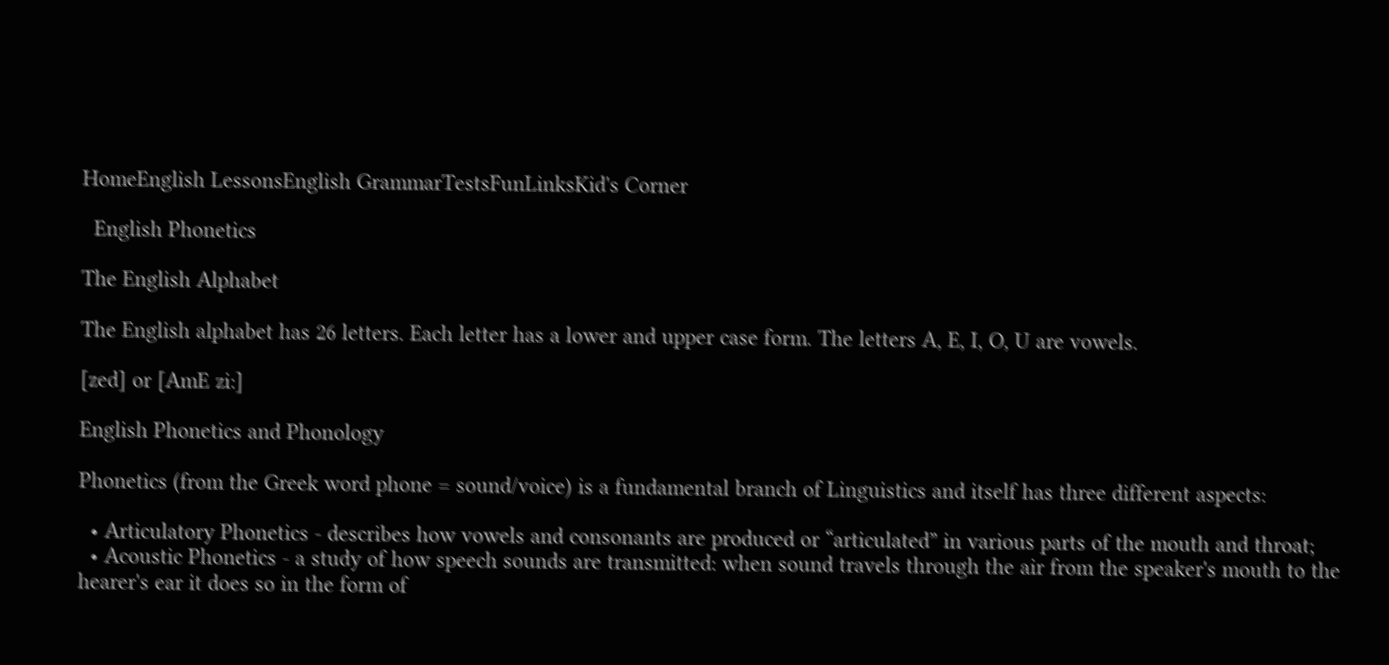HomeEnglish LessonsEnglish GrammarTestsFunLinksKid's Corner

  English Phonetics

The English Alphabet

The English alphabet has 26 letters. Each letter has a lower and upper case form. The letters A, E, I, O, U are vowels.

[zed] or [AmE zi:]

English Phonetics and Phonology

Phonetics (from the Greek word phone = sound/voice) is a fundamental branch of Linguistics and itself has three different aspects:

  • Articulatory Phonetics - describes how vowels and consonants are produced or “articulated” in various parts of the mouth and throat;
  • Acoustic Phonetics - a study of how speech sounds are transmitted: when sound travels through the air from the speaker's mouth to the hearer's ear it does so in the form of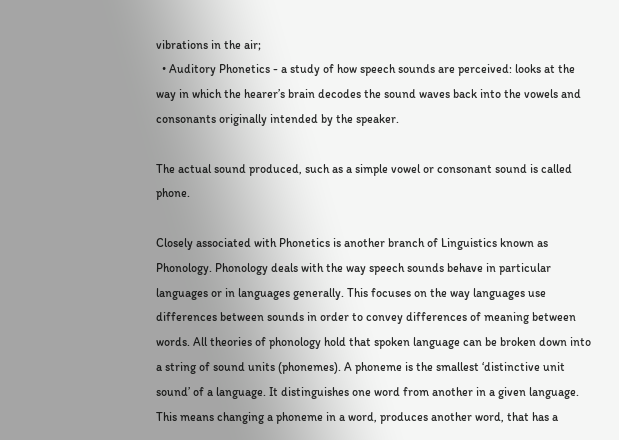vibrations in the air;
  • Auditory Phonetics - a study of how speech sounds are perceived: looks at the way in which the hearer’s brain decodes the sound waves back into the vowels and consonants originally intended by the speaker.

The actual sound produced, such as a simple vowel or consonant sound is called phone.

Closely associated with Phonetics is another branch of Linguistics known as Phonology. Phonology deals with the way speech sounds behave in particular languages or in languages generally. This focuses on the way languages use differences between sounds in order to convey differences of meaning between words. All theories of phonology hold that spoken language can be broken down into a string of sound units (phonemes). A phoneme is the smallest ‘distinctive unit sound’ of a language. It distinguishes one word from another in a given language. This means changing a phoneme in a word, produces another word, that has a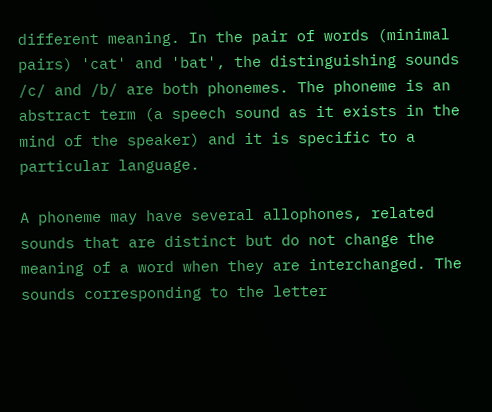different meaning. In the pair of words (minimal pairs) 'cat' and 'bat', the distinguishing sounds /c/ and /b/ are both phonemes. The phoneme is an abstract term (a speech sound as it exists in the mind of the speaker) and it is specific to a particular language.

A phoneme may have several allophones, related sounds that are distinct but do not change the meaning of a word when they are interchanged. The sounds corresponding to the letter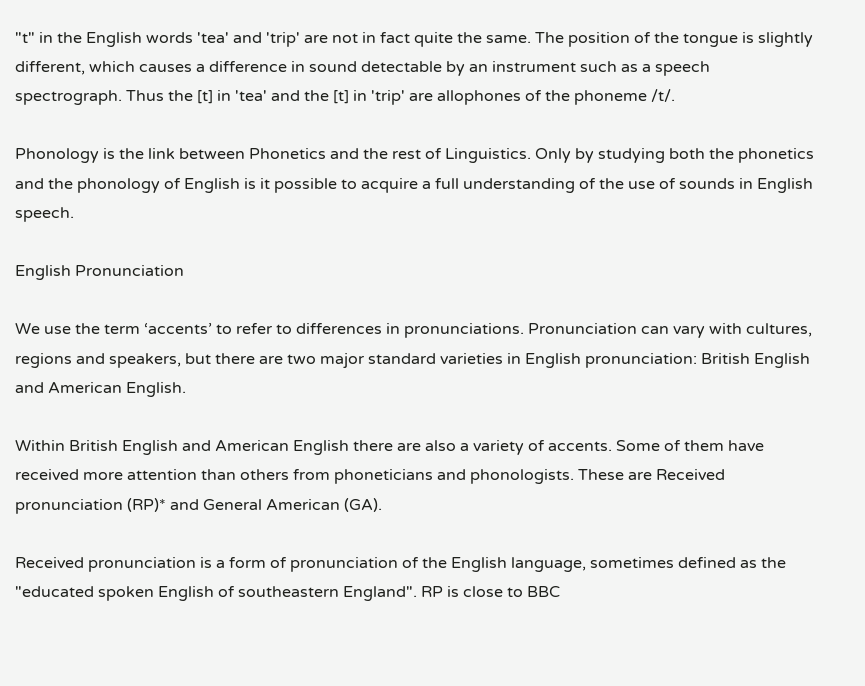"t" in the English words 'tea' and 'trip' are not in fact quite the same. The position of the tongue is slightly different, which causes a difference in sound detectable by an instrument such as a speech spectrograph. Thus the [t] in 'tea' and the [t] in 'trip' are allophones of the phoneme /t/.

Phonology is the link between Phonetics and the rest of Linguistics. Only by studying both the phonetics and the phonology of English is it possible to acquire a full understanding of the use of sounds in English speech.

English Pronunciation

We use the term ‘accents’ to refer to differences in pronunciations. Pronunciation can vary with cultures, regions and speakers, but there are two major standard varieties in English pronunciation: British English and American English.

Within British English and American English there are also a variety of accents. Some of them have received more attention than others from phoneticians and phonologists. These are Received pronunciation (RP)* and General American (GA).

Received pronunciation is a form of pronunciation of the English language, sometimes defined as the "educated spoken English of southeastern England". RP is close to BBC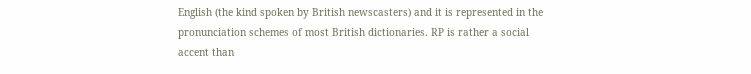English (the kind spoken by British newscasters) and it is represented in the pronunciation schemes of most British dictionaries. RP is rather a social accent than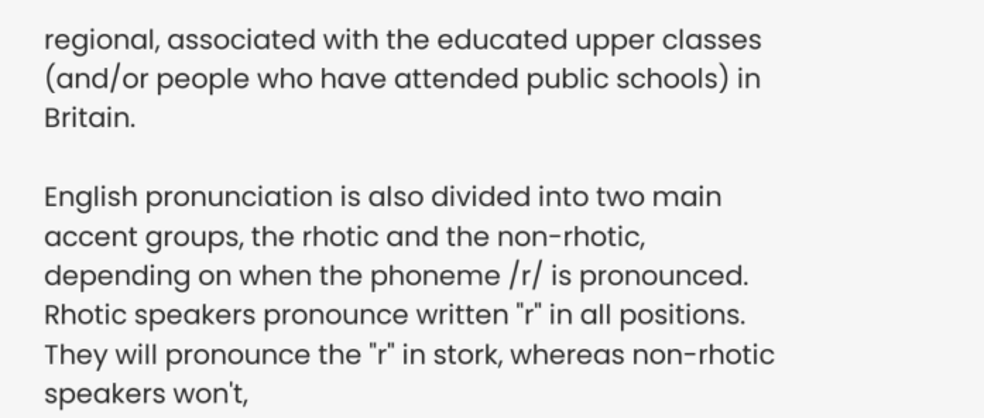regional, associated with the educated upper classes (and/or people who have attended public schools) in Britain.

English pronunciation is also divided into two main accent groups, the rhotic and the non-rhotic, depending on when the phoneme /r/ is pronounced. Rhotic speakers pronounce written "r" in all positions. They will pronounce the "r" in stork, whereas non-rhotic speakers won't,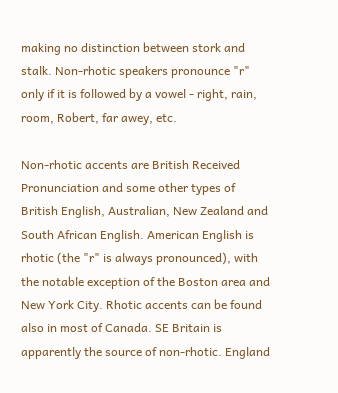making no distinction between stork and stalk. Non-rhotic speakers pronounce "r" only if it is followed by a vowel - right, rain, room, Robert, far awey, etc.

Non-rhotic accents are British Received Pronunciation and some other types of British English, Australian, New Zealand and South African English. American English is rhotic (the "r" is always pronounced), with the notable exception of the Boston area and New York City. Rhotic accents can be found also in most of Canada. SE Britain is apparently the source of non-rhotic. England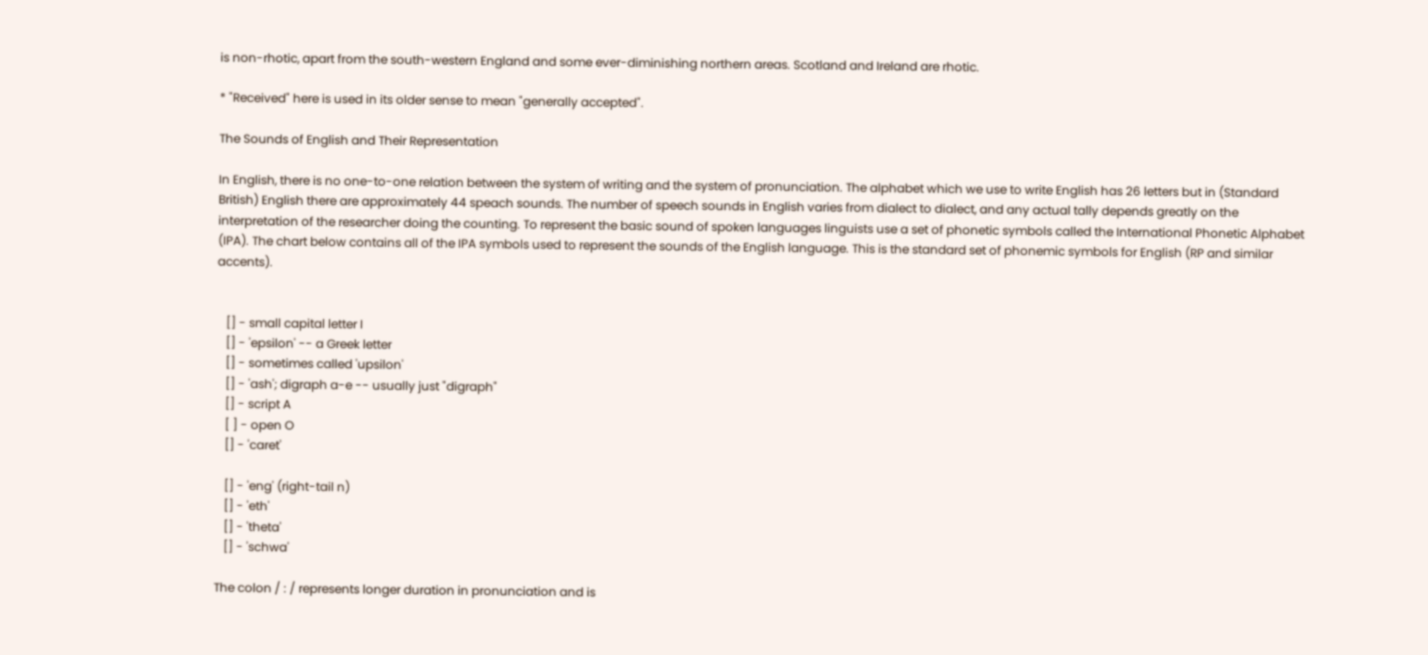is non-rhotic, apart from the south-western England and some ever-diminishing northern areas. Scotland and Ireland are rhotic.

* "Received" here is used in its older sense to mean "generally accepted".

The Sounds of English and Their Representation

In English, there is no one-to-one relation between the system of writing and the system of pronunciation. The alphabet which we use to write English has 26 letters but in (Standard British) English there are approximately 44 speach sounds. The number of speech sounds in English varies from dialect to dialect, and any actual tally depends greatly on the interpretation of the researcher doing the counting. To represent the basic sound of spoken languages linguists use a set of phonetic symbols called the International Phonetic Alphabet (IPA). The chart below contains all of the IPA symbols used to represent the sounds of the English language. This is the standard set of phonemic symbols for English (RP and similar accents).


   [] - small capital letter I
   [] - 'epsilon' -- a Greek letter
   [] - sometimes called 'upsilon'
   [] - 'ash'; digraph a-e -- usually just "digraph"
   [] - script A
   [ ] - open O
   [] - 'caret'

   [] - 'eng' (right-tail n)
   [] - 'eth'
   [] - 'theta'
   [] - 'schwa'

The colon / : / represents longer duration in pronunciation and is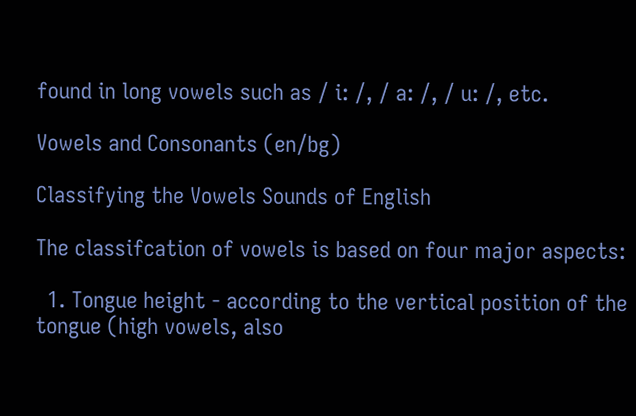found in long vowels such as / i: /, / a: /, / u: /, etc.

Vowels and Consonants (en/bg)

Classifying the Vowels Sounds of English

The classifcation of vowels is based on four major aspects:

  1. Tongue height - according to the vertical position of the tongue (high vowels, also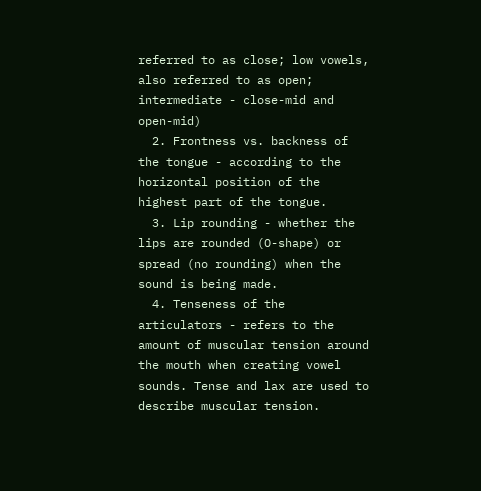referred to as close; low vowels, also referred to as open; intermediate - close-mid and open-mid)
  2. Frontness vs. backness of the tongue - according to the horizontal position of the highest part of the tongue.
  3. Lip rounding - whether the lips are rounded (O-shape) or spread (no rounding) when the sound is being made.
  4. Tenseness of the articulators - refers to the amount of muscular tension around the mouth when creating vowel sounds. Tense and lax are used to describe muscular tension.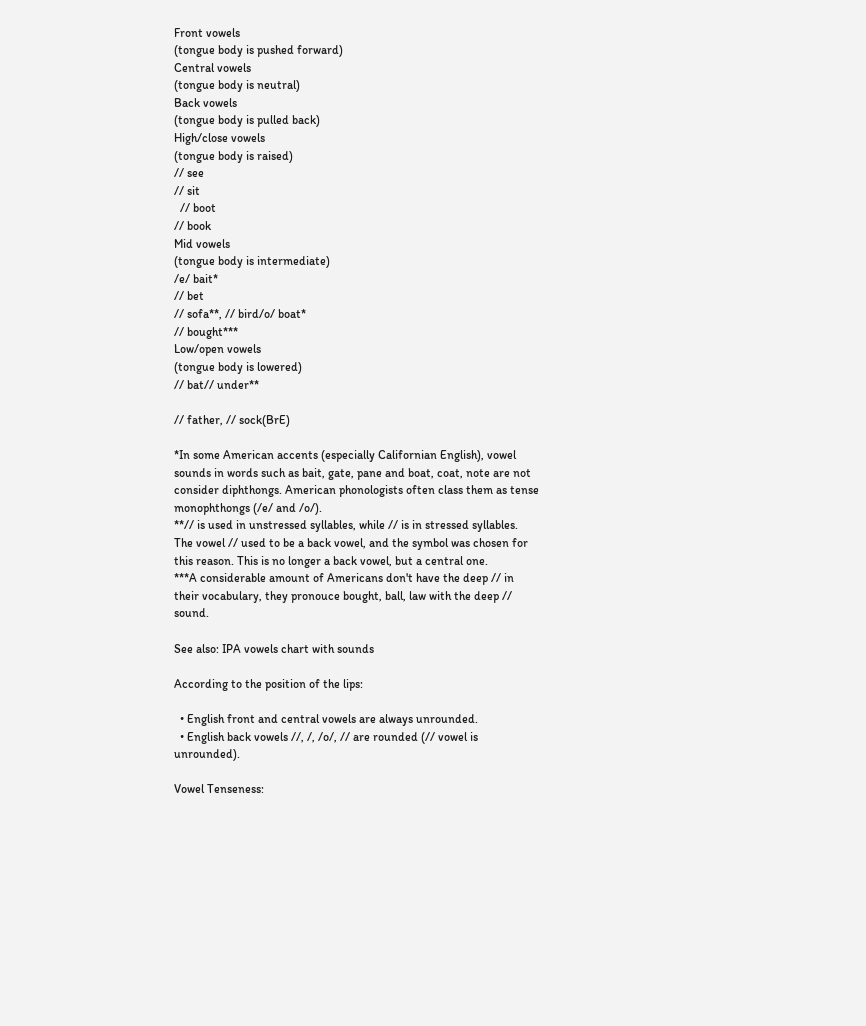Front vowels
(tongue body is pushed forward)
Central vowels
(tongue body is neutral)
Back vowels
(tongue body is pulled back)
High/close vowels
(tongue body is raised)
// see
// sit
  // boot
// book
Mid vowels
(tongue body is intermediate)
/e/ bait*
// bet
// sofa**, // bird/o/ boat*
// bought***
Low/open vowels
(tongue body is lowered)
// bat// under**

// father, // sock(BrE)

*In some American accents (especially Californian English), vowel sounds in words such as bait, gate, pane and boat, coat, note are not consider diphthongs. American phonologists often class them as tense monophthongs (/e/ and /o/).
**// is used in unstressed syllables, while // is in stressed syllables. The vowel // used to be a back vowel, and the symbol was chosen for this reason. This is no longer a back vowel, but a central one.
***A considerable amount of Americans don't have the deep // in their vocabulary, they pronouce bought, ball, law with the deep // sound.

See also: IPA vowels chart with sounds

According to the position of the lips:

  • English front and central vowels are always unrounded.
  • English back vowels //, /, /o/, // are rounded (// vowel is unrounded).

Vowel Tenseness: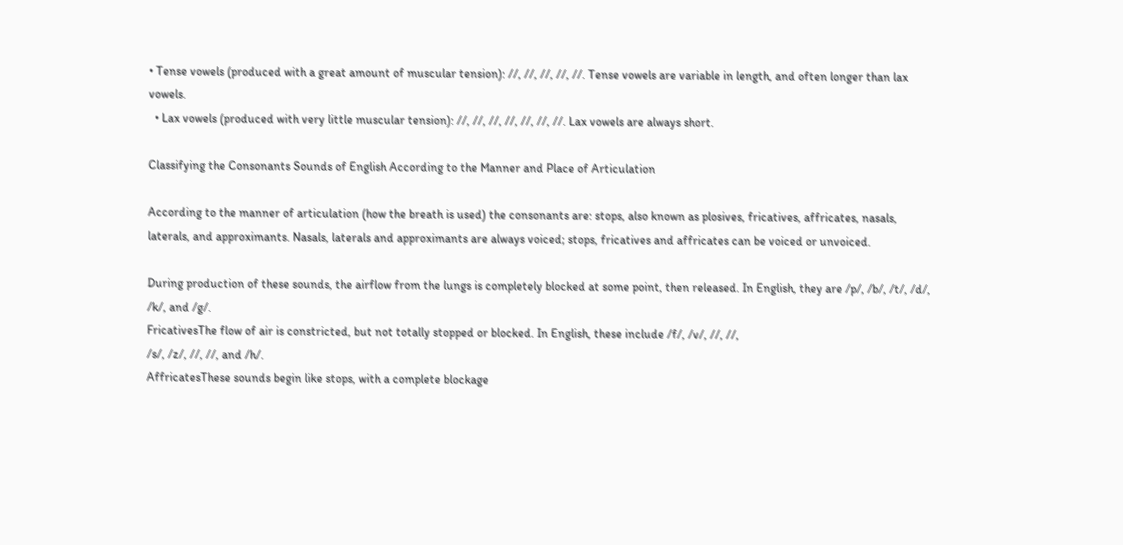• Tense vowels (produced with a great amount of muscular tension): //, //, //, //, //. Tense vowels are variable in length, and often longer than lax vowels.
  • Lax vowels (produced with very little muscular tension): //, //, //, //, //, //, //. Lax vowels are always short.

Classifying the Consonants Sounds of English According to the Manner and Place of Articulation

According to the manner of articulation (how the breath is used) the consonants are: stops, also known as plosives, fricatives, affricates, nasals, laterals, and approximants. Nasals, laterals and approximants are always voiced; stops, fricatives and affricates can be voiced or unvoiced.

During production of these sounds, the airflow from the lungs is completely blocked at some point, then released. In English, they are /p/, /b/, /t/, /d/, /k/, and /g/.
FricativesThe flow of air is constricted, but not totally stopped or blocked. In English, these include /f/, /v/, //, //,
/s/, /z/, //, //, and /h/.
AffricatesThese sounds begin like stops, with a complete blockage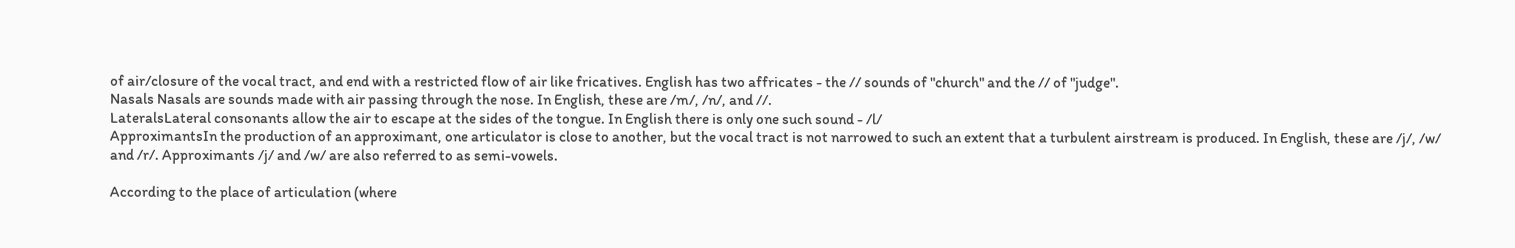of air/closure of the vocal tract, and end with a restricted flow of air like fricatives. English has two affricates - the // sounds of "church" and the // of "judge".
Nasals Nasals are sounds made with air passing through the nose. In English, these are /m/, /n/, and //.
LateralsLateral consonants allow the air to escape at the sides of the tongue. In English there is only one such sound - /l/
ApproximantsIn the production of an approximant, one articulator is close to another, but the vocal tract is not narrowed to such an extent that a turbulent airstream is produced. In English, these are /j/, /w/ and /r/. Approximants /j/ and /w/ are also referred to as semi-vowels.

According to the place of articulation (where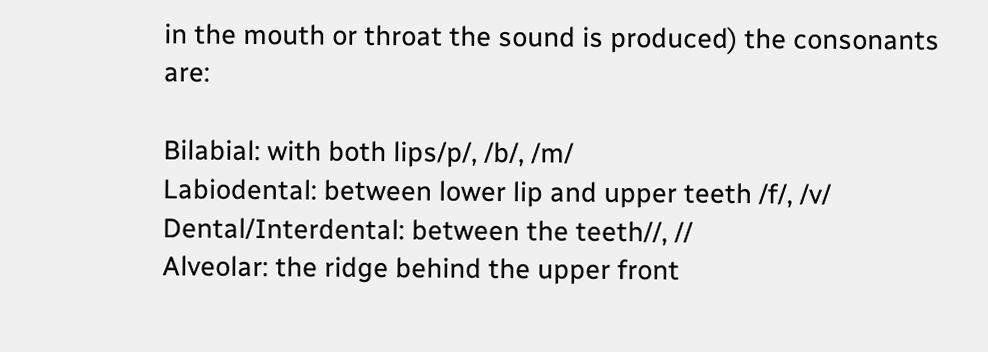in the mouth or throat the sound is produced) the consonants are:

Bilabial: with both lips/p/, /b/, /m/
Labiodental: between lower lip and upper teeth /f/, /v/
Dental/Interdental: between the teeth//, //
Alveolar: the ridge behind the upper front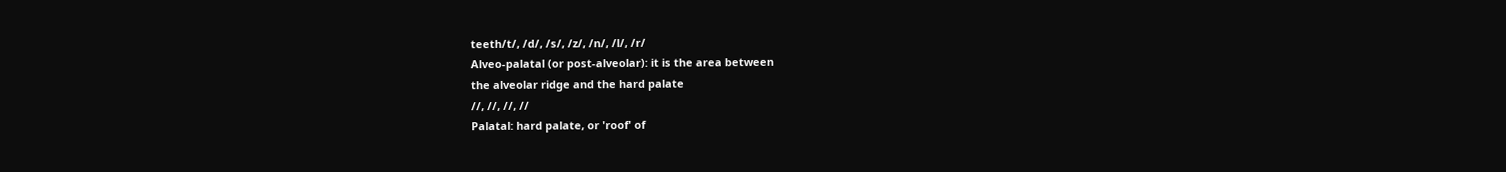teeth/t/, /d/, /s/, /z/, /n/, /l/, /r/
Alveo-palatal (or post-alveolar): it is the area between
the alveolar ridge and the hard palate
//, //, //, //
Palatal: hard palate, or 'roof' of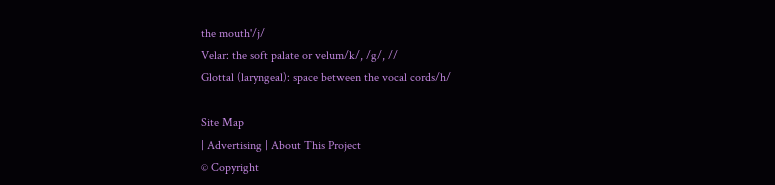the mouth'/j/
Velar: the soft palate or velum/k/, /g/, //
Glottal (laryngeal): space between the vocal cords/h/

Site Map
| Advertising | About This Project
© Copyright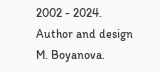2002 - 2024. Author and design M. Boyanova.